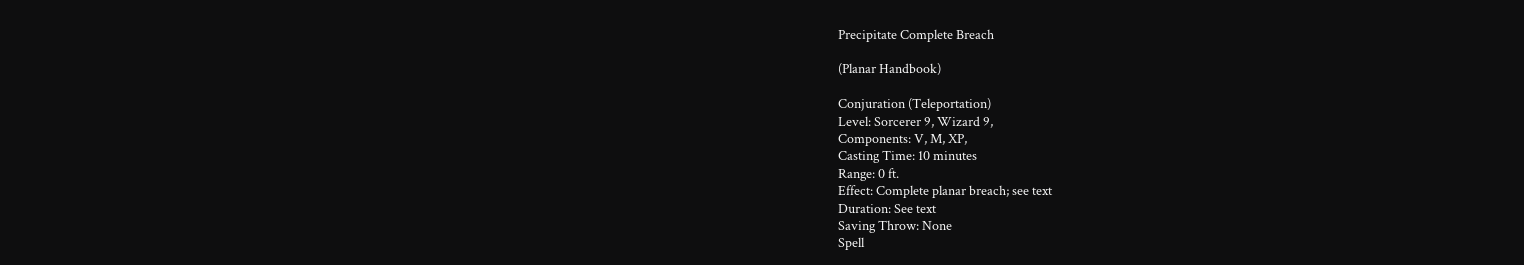Precipitate Complete Breach

(Planar Handbook)

Conjuration (Teleportation)
Level: Sorcerer 9, Wizard 9,
Components: V, M, XP,
Casting Time: 10 minutes
Range: 0 ft.
Effect: Complete planar breach; see text
Duration: See text
Saving Throw: None
Spell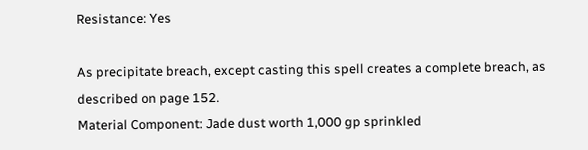Resistance: Yes

As precipitate breach, except casting this spell creates a complete breach, as described on page 152.
Material Component: Jade dust worth 1,000 gp sprinkled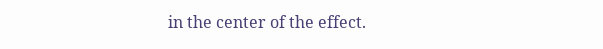in the center of the effect.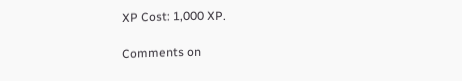XP Cost: 1,000 XP.

Comments on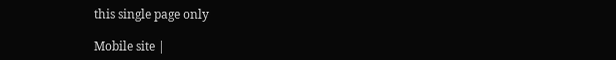this single page only

Mobile site |